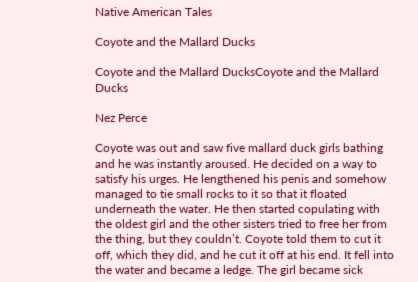Native American Tales

Coyote and the Mallard Ducks

Coyote and the Mallard DucksCoyote and the Mallard Ducks

Nez Perce

Coyote was out and saw five mallard duck girls bathing and he was instantly aroused. He decided on a way to satisfy his urges. He lengthened his penis and somehow managed to tie small rocks to it so that it floated underneath the water. He then started copulating with the oldest girl and the other sisters tried to free her from the thing, but they couldn’t. Coyote told them to cut it off, which they did, and he cut it off at his end. It fell into the water and became a ledge. The girl became sick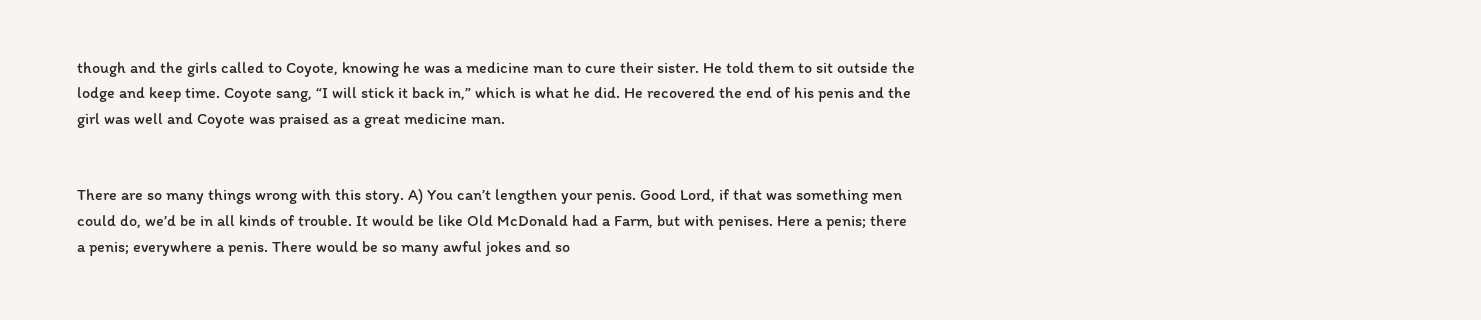though and the girls called to Coyote, knowing he was a medicine man to cure their sister. He told them to sit outside the lodge and keep time. Coyote sang, “I will stick it back in,” which is what he did. He recovered the end of his penis and the girl was well and Coyote was praised as a great medicine man.


There are so many things wrong with this story. A) You can’t lengthen your penis. Good Lord, if that was something men could do, we’d be in all kinds of trouble. It would be like Old McDonald had a Farm, but with penises. Here a penis; there a penis; everywhere a penis. There would be so many awful jokes and so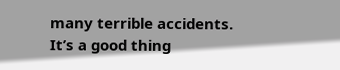many terrible accidents. It’s a good thing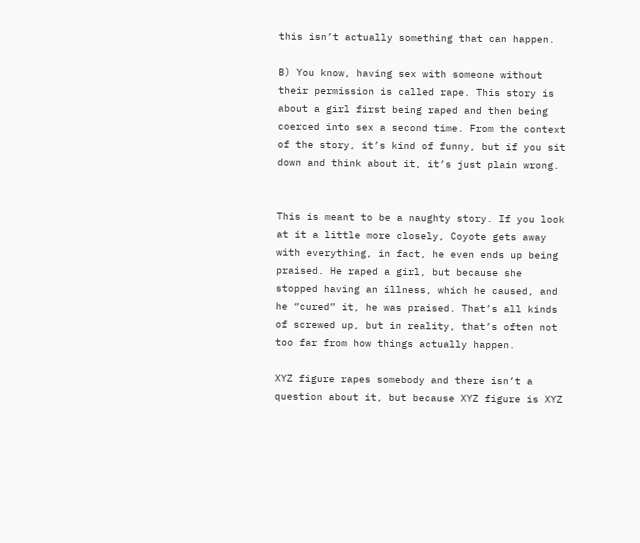this isn’t actually something that can happen.

B) You know, having sex with someone without their permission is called rape. This story is about a girl first being raped and then being coerced into sex a second time. From the context of the story, it’s kind of funny, but if you sit down and think about it, it’s just plain wrong.


This is meant to be a naughty story. If you look at it a little more closely, Coyote gets away with everything, in fact, he even ends up being praised. He raped a girl, but because she stopped having an illness, which he caused, and he “cured” it, he was praised. That’s all kinds of screwed up, but in reality, that’s often not too far from how things actually happen.

XYZ figure rapes somebody and there isn’t a question about it, but because XYZ figure is XYZ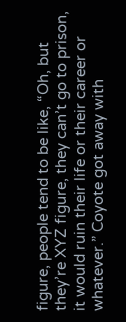figure, people tend to be like, “Oh, but they’re XYZ figure, they can’t go to prison, it would ruin their life or their career or whatever.” Coyote got away with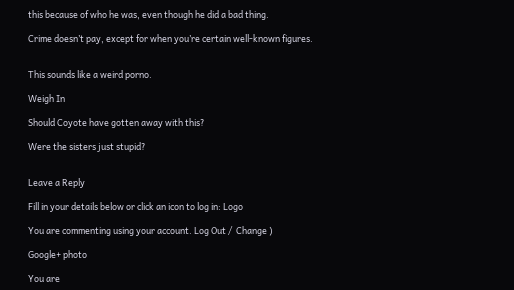this because of who he was, even though he did a bad thing.

Crime doesn’t pay, except for when you’re certain well-known figures.


This sounds like a weird porno.

Weigh In

Should Coyote have gotten away with this?

Were the sisters just stupid?


Leave a Reply

Fill in your details below or click an icon to log in: Logo

You are commenting using your account. Log Out /  Change )

Google+ photo

You are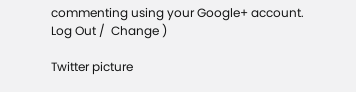commenting using your Google+ account. Log Out /  Change )

Twitter picture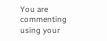You are commenting using your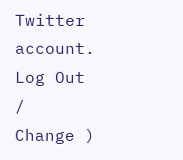Twitter account. Log Out /  Change )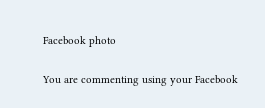Facebook photo

You are commenting using your Facebook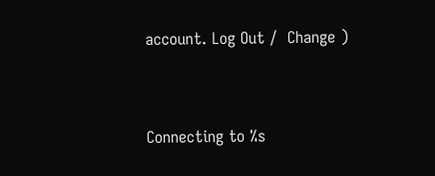account. Log Out /  Change )


Connecting to %s